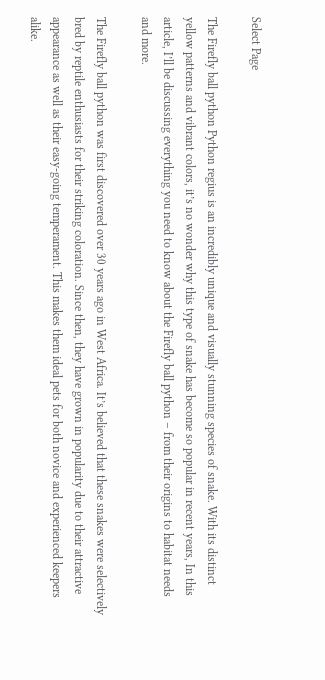Select Page

The Firefly ball python Python regius is an incredibly unique and visually stunning species of snake. With its distinct yellow patterns and vibrant colors, it’s no wonder why this type of snake has become so popular in recent years, In this article, I’ll be discussing everything you need to know about the Firefly ball python – from their origins to habitat needs and more.

The Firefly ball python was first discovered over 30 years ago in West Africa. It’s believed that these snakes were selectively bred by reptile enthusiasts for their striking coloration. Since then, they have grown in popularity due to their attractive appearance as well as their easy-going temperament. This makes them ideal pets for both novice and experienced keepers alike.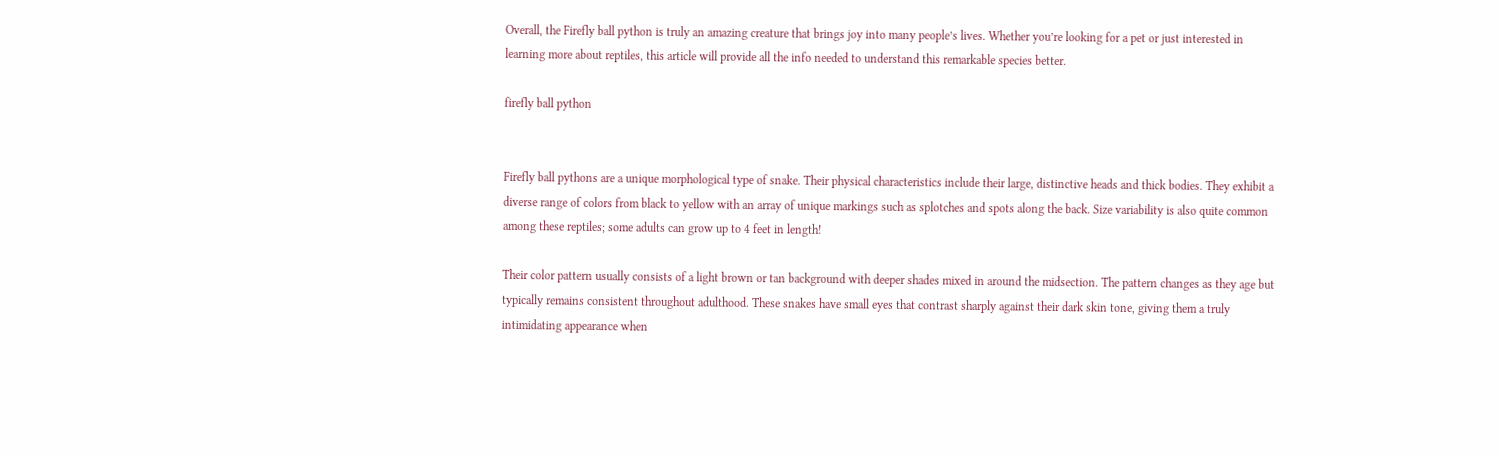Overall, the Firefly ball python is truly an amazing creature that brings joy into many people’s lives. Whether you’re looking for a pet or just interested in learning more about reptiles, this article will provide all the info needed to understand this remarkable species better.

firefly ball python


Firefly ball pythons are a unique morphological type of snake. Their physical characteristics include their large, distinctive heads and thick bodies. They exhibit a diverse range of colors from black to yellow with an array of unique markings such as splotches and spots along the back. Size variability is also quite common among these reptiles; some adults can grow up to 4 feet in length!

Their color pattern usually consists of a light brown or tan background with deeper shades mixed in around the midsection. The pattern changes as they age but typically remains consistent throughout adulthood. These snakes have small eyes that contrast sharply against their dark skin tone, giving them a truly intimidating appearance when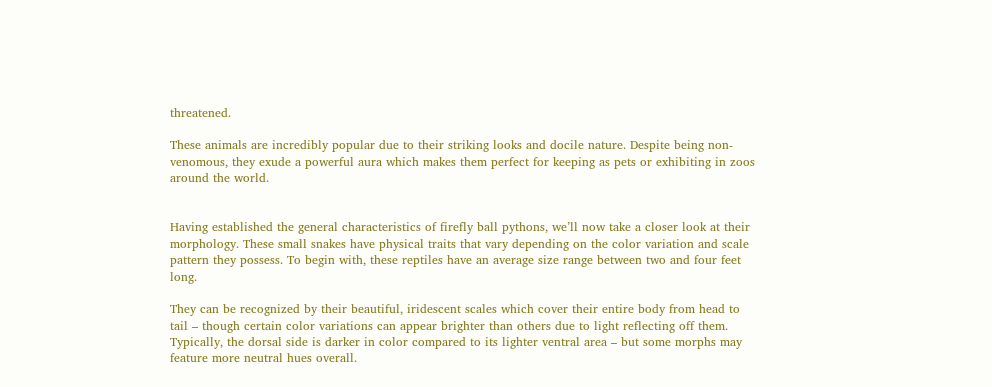threatened.

These animals are incredibly popular due to their striking looks and docile nature. Despite being non-venomous, they exude a powerful aura which makes them perfect for keeping as pets or exhibiting in zoos around the world.


Having established the general characteristics of firefly ball pythons, we’ll now take a closer look at their morphology. These small snakes have physical traits that vary depending on the color variation and scale pattern they possess. To begin with, these reptiles have an average size range between two and four feet long.

They can be recognized by their beautiful, iridescent scales which cover their entire body from head to tail – though certain color variations can appear brighter than others due to light reflecting off them. Typically, the dorsal side is darker in color compared to its lighter ventral area – but some morphs may feature more neutral hues overall.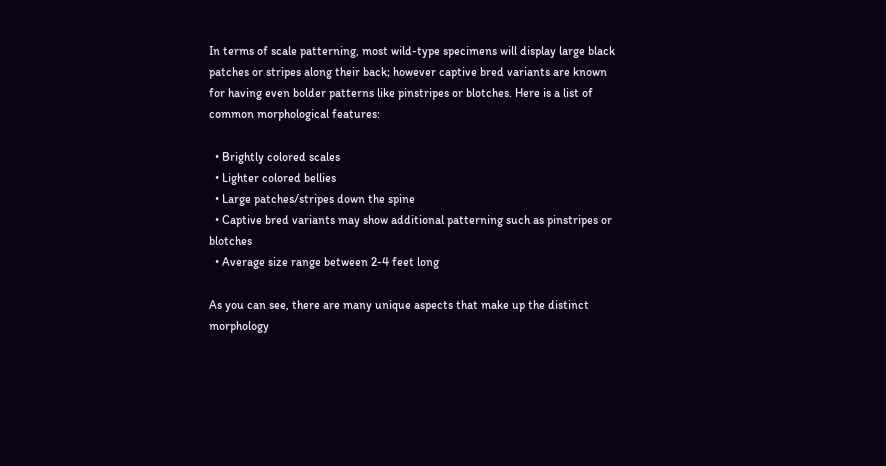In terms of scale patterning, most wild-type specimens will display large black patches or stripes along their back; however captive bred variants are known for having even bolder patterns like pinstripes or blotches. Here is a list of common morphological features:

  • Brightly colored scales
  • Lighter colored bellies
  • Large patches/stripes down the spine
  • Captive bred variants may show additional patterning such as pinstripes or blotches
  • Average size range between 2-4 feet long

As you can see, there are many unique aspects that make up the distinct morphology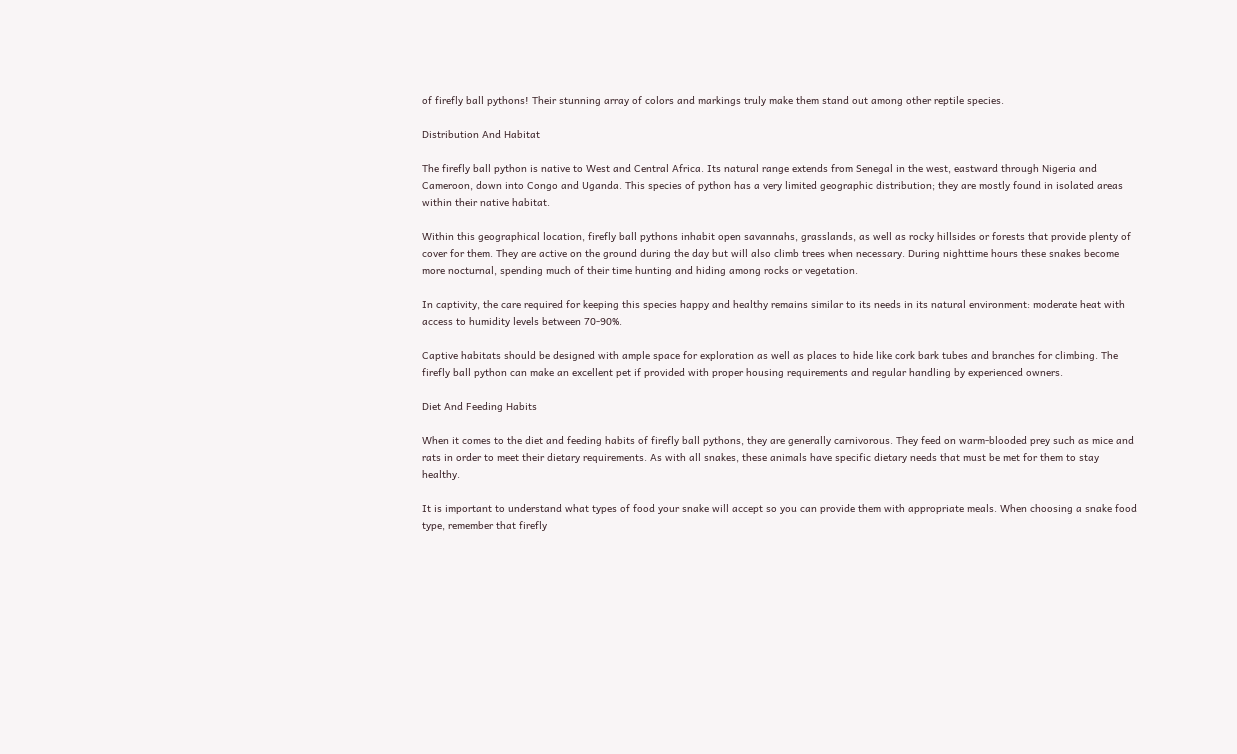of firefly ball pythons! Their stunning array of colors and markings truly make them stand out among other reptile species.

Distribution And Habitat

The firefly ball python is native to West and Central Africa. Its natural range extends from Senegal in the west, eastward through Nigeria and Cameroon, down into Congo and Uganda. This species of python has a very limited geographic distribution; they are mostly found in isolated areas within their native habitat.

Within this geographical location, firefly ball pythons inhabit open savannahs, grasslands, as well as rocky hillsides or forests that provide plenty of cover for them. They are active on the ground during the day but will also climb trees when necessary. During nighttime hours these snakes become more nocturnal, spending much of their time hunting and hiding among rocks or vegetation.

In captivity, the care required for keeping this species happy and healthy remains similar to its needs in its natural environment: moderate heat with access to humidity levels between 70-90%.

Captive habitats should be designed with ample space for exploration as well as places to hide like cork bark tubes and branches for climbing. The firefly ball python can make an excellent pet if provided with proper housing requirements and regular handling by experienced owners.

Diet And Feeding Habits

When it comes to the diet and feeding habits of firefly ball pythons, they are generally carnivorous. They feed on warm-blooded prey such as mice and rats in order to meet their dietary requirements. As with all snakes, these animals have specific dietary needs that must be met for them to stay healthy.

It is important to understand what types of food your snake will accept so you can provide them with appropriate meals. When choosing a snake food type, remember that firefly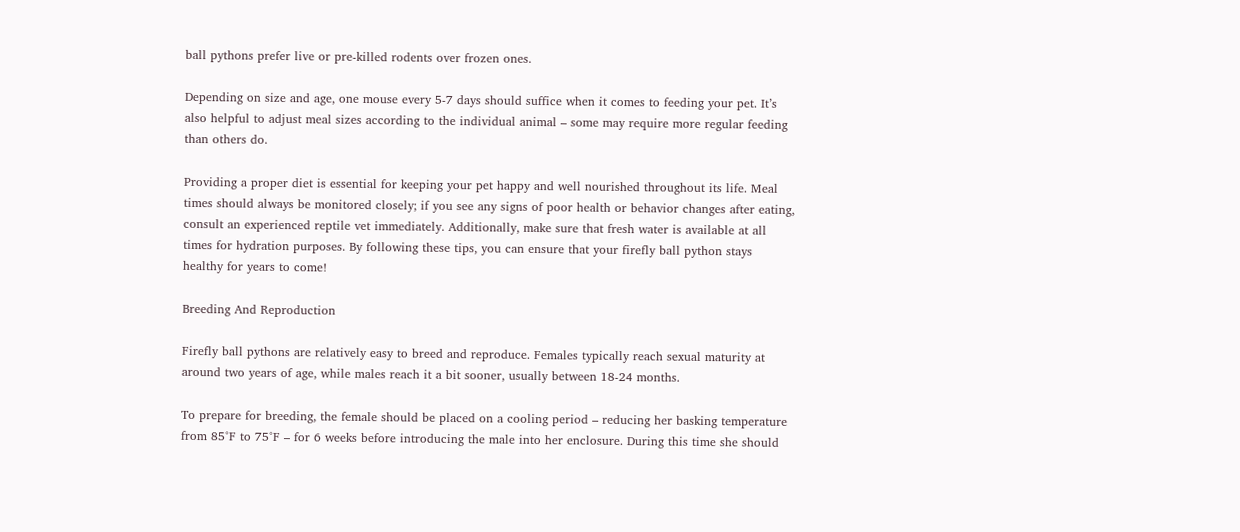ball pythons prefer live or pre-killed rodents over frozen ones.

Depending on size and age, one mouse every 5-7 days should suffice when it comes to feeding your pet. It’s also helpful to adjust meal sizes according to the individual animal – some may require more regular feeding than others do.

Providing a proper diet is essential for keeping your pet happy and well nourished throughout its life. Meal times should always be monitored closely; if you see any signs of poor health or behavior changes after eating, consult an experienced reptile vet immediately. Additionally, make sure that fresh water is available at all times for hydration purposes. By following these tips, you can ensure that your firefly ball python stays healthy for years to come!

Breeding And Reproduction

Firefly ball pythons are relatively easy to breed and reproduce. Females typically reach sexual maturity at around two years of age, while males reach it a bit sooner, usually between 18-24 months.

To prepare for breeding, the female should be placed on a cooling period – reducing her basking temperature from 85°F to 75°F – for 6 weeks before introducing the male into her enclosure. During this time she should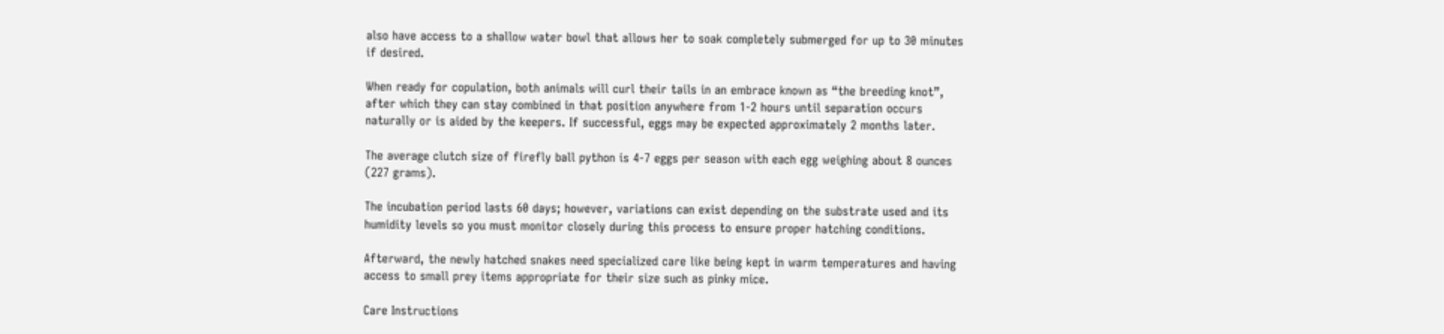also have access to a shallow water bowl that allows her to soak completely submerged for up to 30 minutes if desired.

When ready for copulation, both animals will curl their tails in an embrace known as “the breeding knot”, after which they can stay combined in that position anywhere from 1-2 hours until separation occurs naturally or is aided by the keepers. If successful, eggs may be expected approximately 2 months later.

The average clutch size of firefly ball python is 4-7 eggs per season with each egg weighing about 8 ounces (227 grams).

The incubation period lasts 60 days; however, variations can exist depending on the substrate used and its humidity levels so you must monitor closely during this process to ensure proper hatching conditions.

Afterward, the newly hatched snakes need specialized care like being kept in warm temperatures and having access to small prey items appropriate for their size such as pinky mice.

Care Instructions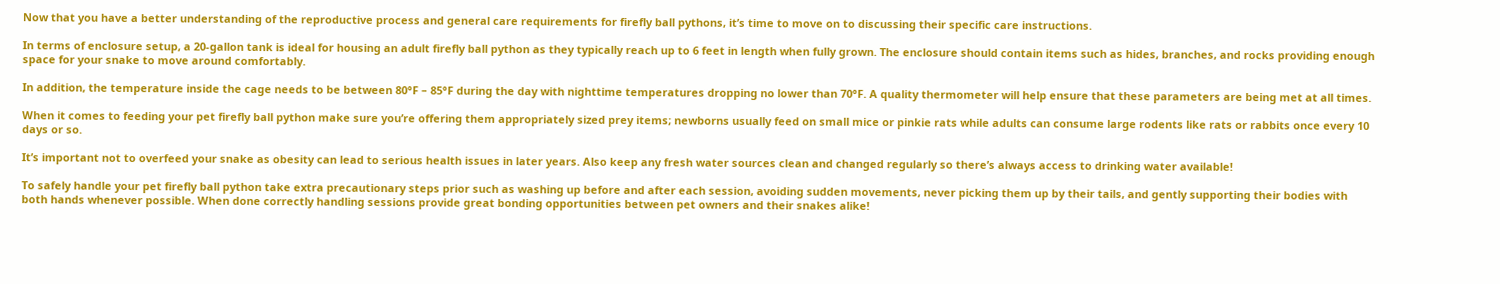Now that you have a better understanding of the reproductive process and general care requirements for firefly ball pythons, it’s time to move on to discussing their specific care instructions.

In terms of enclosure setup, a 20-gallon tank is ideal for housing an adult firefly ball python as they typically reach up to 6 feet in length when fully grown. The enclosure should contain items such as hides, branches, and rocks providing enough space for your snake to move around comfortably.

In addition, the temperature inside the cage needs to be between 80°F – 85°F during the day with nighttime temperatures dropping no lower than 70°F. A quality thermometer will help ensure that these parameters are being met at all times.

When it comes to feeding your pet firefly ball python make sure you’re offering them appropriately sized prey items; newborns usually feed on small mice or pinkie rats while adults can consume large rodents like rats or rabbits once every 10 days or so.

It’s important not to overfeed your snake as obesity can lead to serious health issues in later years. Also keep any fresh water sources clean and changed regularly so there’s always access to drinking water available!

To safely handle your pet firefly ball python take extra precautionary steps prior such as washing up before and after each session, avoiding sudden movements, never picking them up by their tails, and gently supporting their bodies with both hands whenever possible. When done correctly handling sessions provide great bonding opportunities between pet owners and their snakes alike!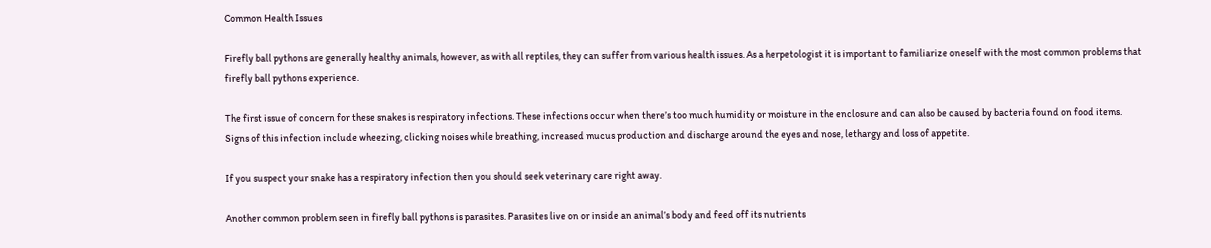Common Health Issues

Firefly ball pythons are generally healthy animals, however, as with all reptiles, they can suffer from various health issues. As a herpetologist it is important to familiarize oneself with the most common problems that firefly ball pythons experience.

The first issue of concern for these snakes is respiratory infections. These infections occur when there’s too much humidity or moisture in the enclosure and can also be caused by bacteria found on food items. Signs of this infection include wheezing, clicking noises while breathing, increased mucus production and discharge around the eyes and nose, lethargy and loss of appetite.

If you suspect your snake has a respiratory infection then you should seek veterinary care right away.

Another common problem seen in firefly ball pythons is parasites. Parasites live on or inside an animal’s body and feed off its nutrients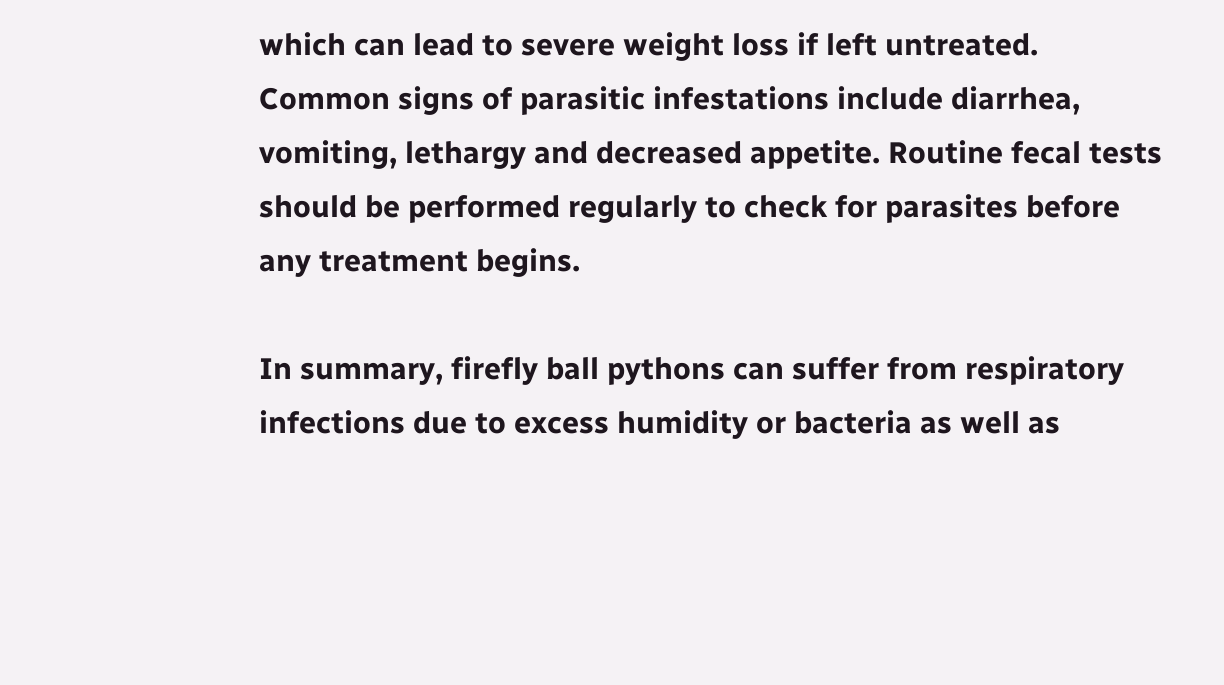which can lead to severe weight loss if left untreated. Common signs of parasitic infestations include diarrhea, vomiting, lethargy and decreased appetite. Routine fecal tests should be performed regularly to check for parasites before any treatment begins.

In summary, firefly ball pythons can suffer from respiratory infections due to excess humidity or bacteria as well as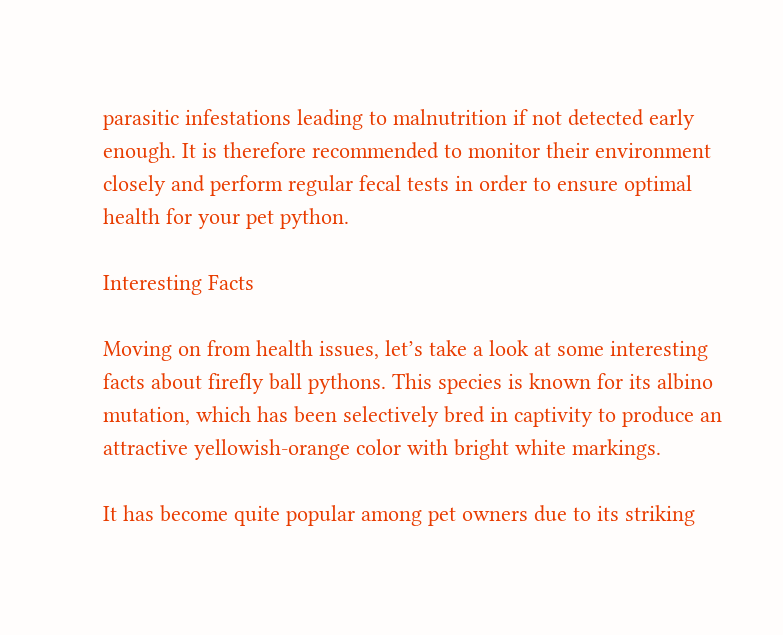parasitic infestations leading to malnutrition if not detected early enough. It is therefore recommended to monitor their environment closely and perform regular fecal tests in order to ensure optimal health for your pet python.

Interesting Facts

Moving on from health issues, let’s take a look at some interesting facts about firefly ball pythons. This species is known for its albino mutation, which has been selectively bred in captivity to produce an attractive yellowish-orange color with bright white markings.

It has become quite popular among pet owners due to its striking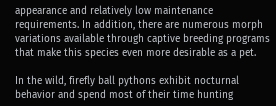appearance and relatively low maintenance requirements. In addition, there are numerous morph variations available through captive breeding programs that make this species even more desirable as a pet.

In the wild, firefly ball pythons exhibit nocturnal behavior and spend most of their time hunting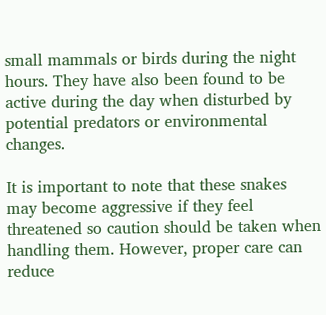small mammals or birds during the night hours. They have also been found to be active during the day when disturbed by potential predators or environmental changes.

It is important to note that these snakes may become aggressive if they feel threatened so caution should be taken when handling them. However, proper care can reduce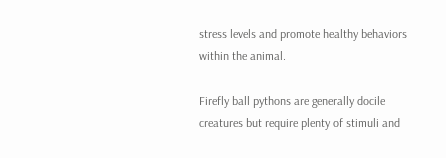stress levels and promote healthy behaviors within the animal.

Firefly ball pythons are generally docile creatures but require plenty of stimuli and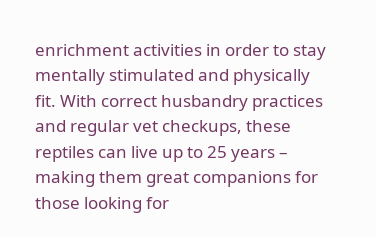enrichment activities in order to stay mentally stimulated and physically fit. With correct husbandry practices and regular vet checkups, these reptiles can live up to 25 years – making them great companions for those looking for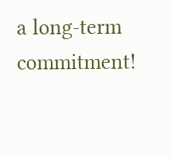a long-term commitment!